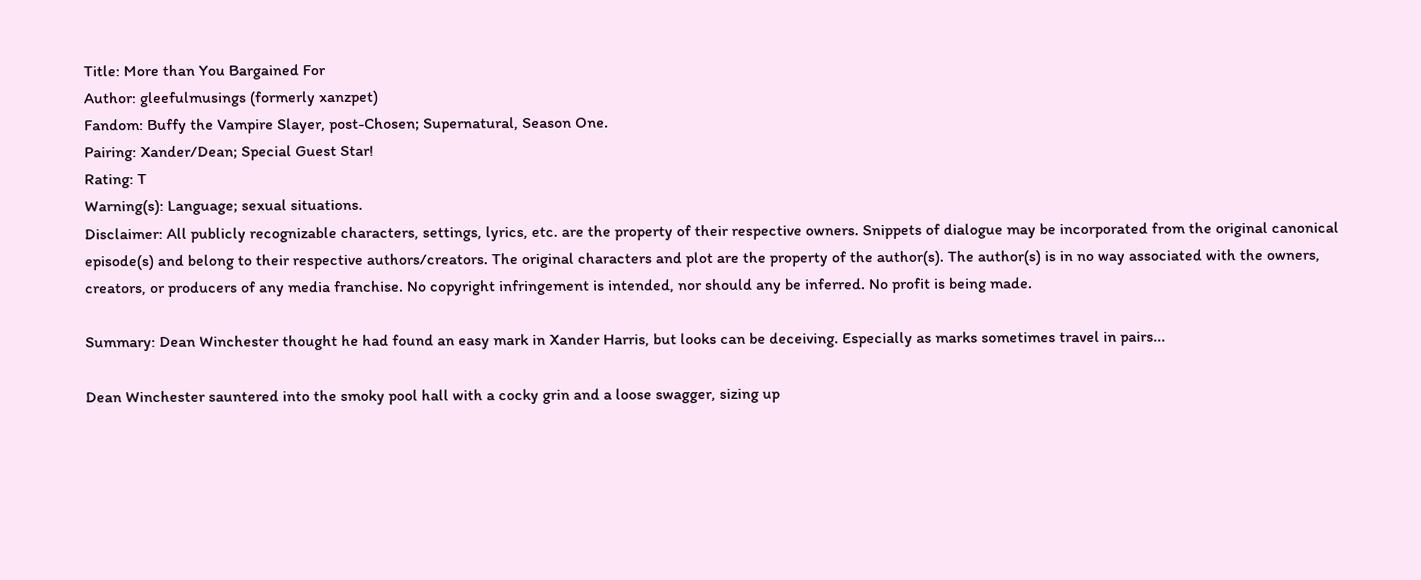Title: More than You Bargained For
Author: gleefulmusings (formerly xanzpet)
Fandom: Buffy the Vampire Slayer, post-Chosen; Supernatural, Season One.
Pairing: Xander/Dean; Special Guest Star!
Rating: T
Warning(s): Language; sexual situations.
Disclaimer: All publicly recognizable characters, settings, lyrics, etc. are the property of their respective owners. Snippets of dialogue may be incorporated from the original canonical episode(s) and belong to their respective authors/creators. The original characters and plot are the property of the author(s). The author(s) is in no way associated with the owners, creators, or producers of any media franchise. No copyright infringement is intended, nor should any be inferred. No profit is being made.

Summary: Dean Winchester thought he had found an easy mark in Xander Harris, but looks can be deceiving. Especially as marks sometimes travel in pairs...

Dean Winchester sauntered into the smoky pool hall with a cocky grin and a loose swagger, sizing up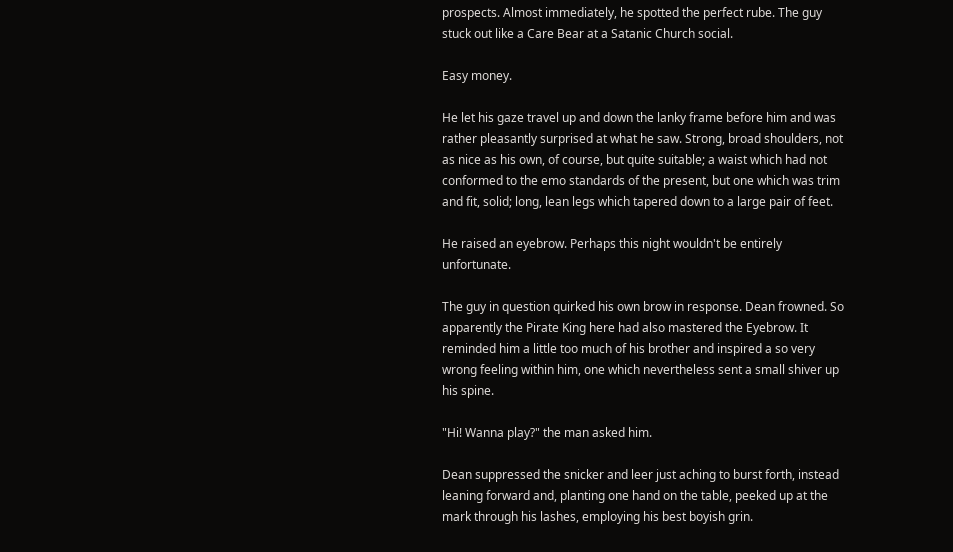prospects. Almost immediately, he spotted the perfect rube. The guy stuck out like a Care Bear at a Satanic Church social.

Easy money.

He let his gaze travel up and down the lanky frame before him and was rather pleasantly surprised at what he saw. Strong, broad shoulders, not as nice as his own, of course, but quite suitable; a waist which had not conformed to the emo standards of the present, but one which was trim and fit, solid; long, lean legs which tapered down to a large pair of feet.

He raised an eyebrow. Perhaps this night wouldn't be entirely unfortunate.

The guy in question quirked his own brow in response. Dean frowned. So apparently the Pirate King here had also mastered the Eyebrow. It reminded him a little too much of his brother and inspired a so very wrong feeling within him, one which nevertheless sent a small shiver up his spine.

"Hi! Wanna play?" the man asked him.

Dean suppressed the snicker and leer just aching to burst forth, instead leaning forward and, planting one hand on the table, peeked up at the mark through his lashes, employing his best boyish grin.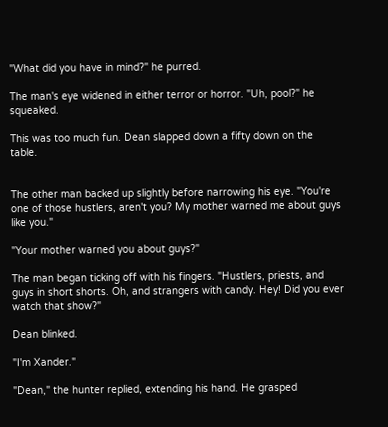"What did you have in mind?" he purred.

The man's eye widened in either terror or horror. "Uh, pool?" he squeaked.

This was too much fun. Dean slapped down a fifty down on the table.


The other man backed up slightly before narrowing his eye. "You're one of those hustlers, aren't you? My mother warned me about guys like you."

"Your mother warned you about guys?"

The man began ticking off with his fingers. "Hustlers, priests, and guys in short shorts. Oh, and strangers with candy. Hey! Did you ever watch that show?"

Dean blinked.

"I'm Xander."

"Dean," the hunter replied, extending his hand. He grasped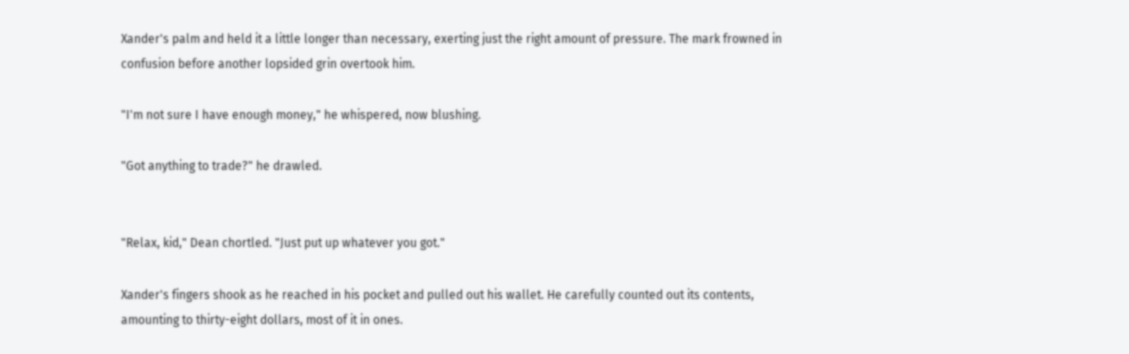Xander's palm and held it a little longer than necessary, exerting just the right amount of pressure. The mark frowned in confusion before another lopsided grin overtook him.

"I'm not sure I have enough money," he whispered, now blushing.

"Got anything to trade?" he drawled.


"Relax, kid," Dean chortled. "Just put up whatever you got."

Xander's fingers shook as he reached in his pocket and pulled out his wallet. He carefully counted out its contents, amounting to thirty-eight dollars, most of it in ones.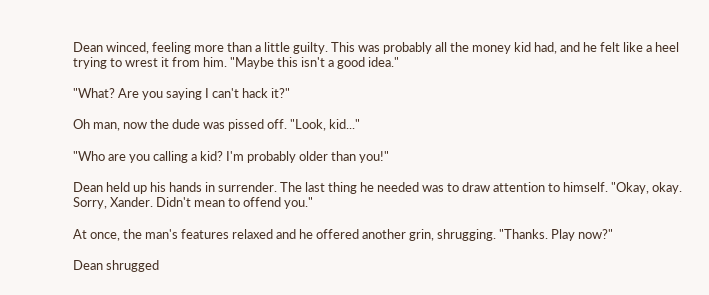Dean winced, feeling more than a little guilty. This was probably all the money kid had, and he felt like a heel trying to wrest it from him. "Maybe this isn't a good idea."

"What? Are you saying I can't hack it?"

Oh man, now the dude was pissed off. "Look, kid..."

"Who are you calling a kid? I'm probably older than you!"

Dean held up his hands in surrender. The last thing he needed was to draw attention to himself. "Okay, okay. Sorry, Xander. Didn't mean to offend you."

At once, the man's features relaxed and he offered another grin, shrugging. "Thanks. Play now?"

Dean shrugged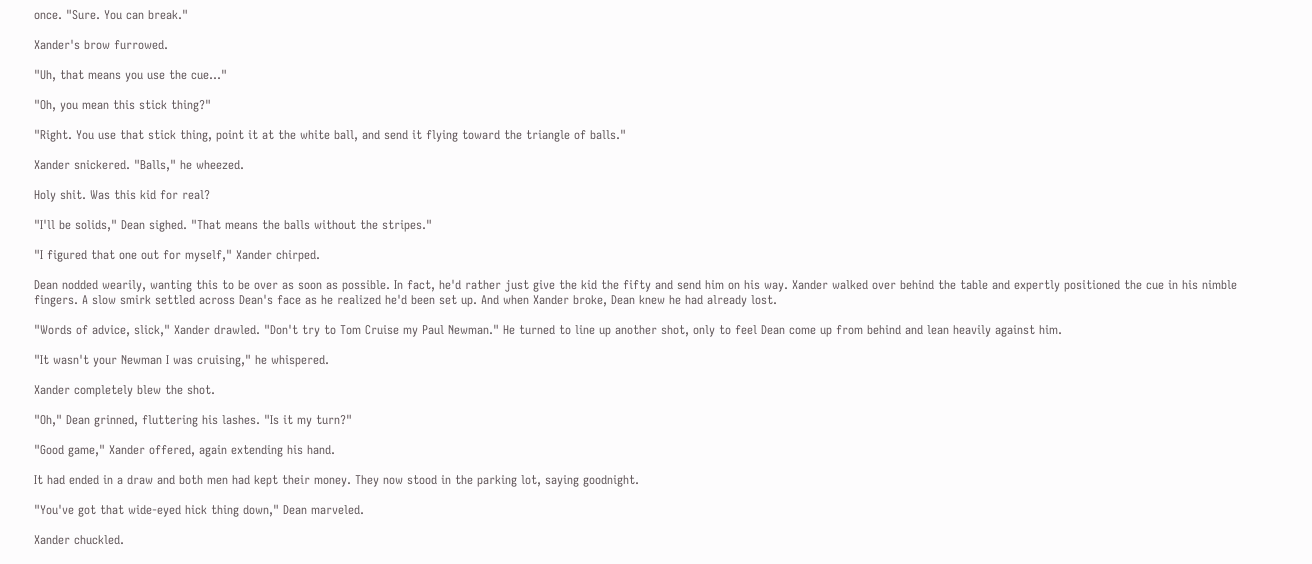once. "Sure. You can break."

Xander's brow furrowed.

"Uh, that means you use the cue..."

"Oh, you mean this stick thing?"

"Right. You use that stick thing, point it at the white ball, and send it flying toward the triangle of balls."

Xander snickered. "Balls," he wheezed.

Holy shit. Was this kid for real?

"I'll be solids," Dean sighed. "That means the balls without the stripes."

"I figured that one out for myself," Xander chirped.

Dean nodded wearily, wanting this to be over as soon as possible. In fact, he'd rather just give the kid the fifty and send him on his way. Xander walked over behind the table and expertly positioned the cue in his nimble fingers. A slow smirk settled across Dean's face as he realized he'd been set up. And when Xander broke, Dean knew he had already lost.

"Words of advice, slick," Xander drawled. "Don't try to Tom Cruise my Paul Newman." He turned to line up another shot, only to feel Dean come up from behind and lean heavily against him.

"It wasn't your Newman I was cruising," he whispered.

Xander completely blew the shot.

"Oh," Dean grinned, fluttering his lashes. "Is it my turn?"

"Good game," Xander offered, again extending his hand.

It had ended in a draw and both men had kept their money. They now stood in the parking lot, saying goodnight.

"You've got that wide-eyed hick thing down," Dean marveled.

Xander chuckled.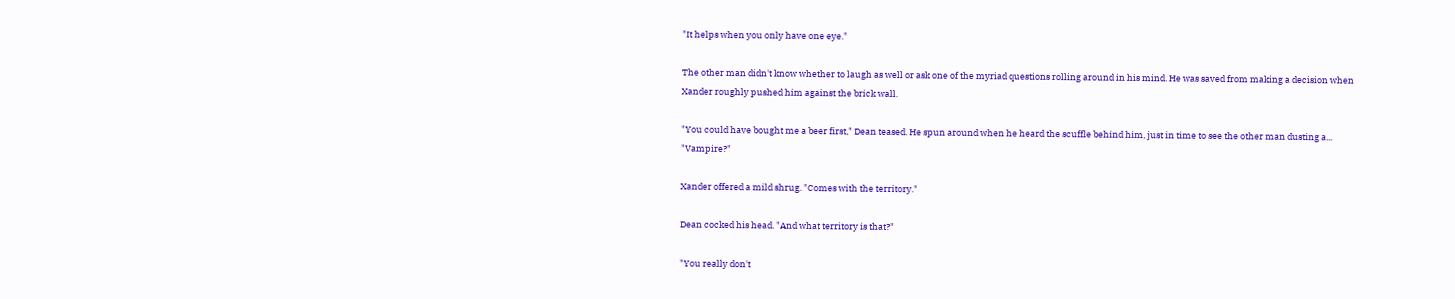"It helps when you only have one eye."

The other man didn't know whether to laugh as well or ask one of the myriad questions rolling around in his mind. He was saved from making a decision when Xander roughly pushed him against the brick wall.

"You could have bought me a beer first," Dean teased. He spun around when he heard the scuffle behind him, just in time to see the other man dusting a... "Vampire?"

Xander offered a mild shrug. "Comes with the territory."

Dean cocked his head. "And what territory is that?"

"You really don't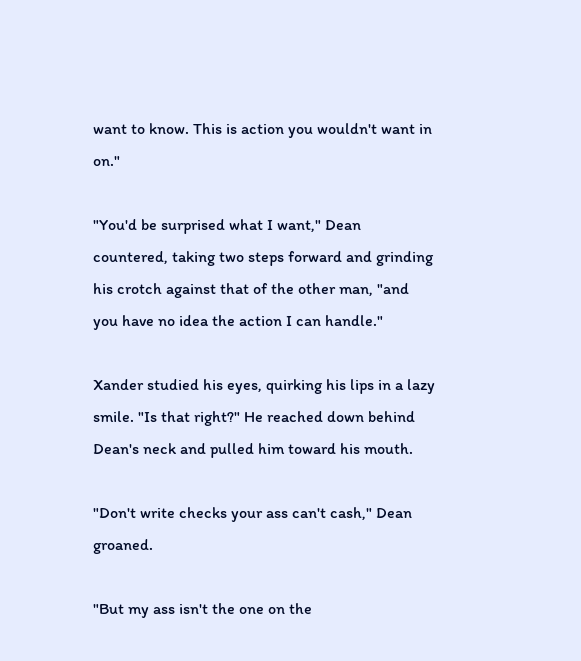want to know. This is action you wouldn't want in on."

"You'd be surprised what I want," Dean countered, taking two steps forward and grinding his crotch against that of the other man, "and you have no idea the action I can handle."

Xander studied his eyes, quirking his lips in a lazy smile. "Is that right?" He reached down behind Dean's neck and pulled him toward his mouth.

"Don't write checks your ass can't cash," Dean groaned.

"But my ass isn't the one on the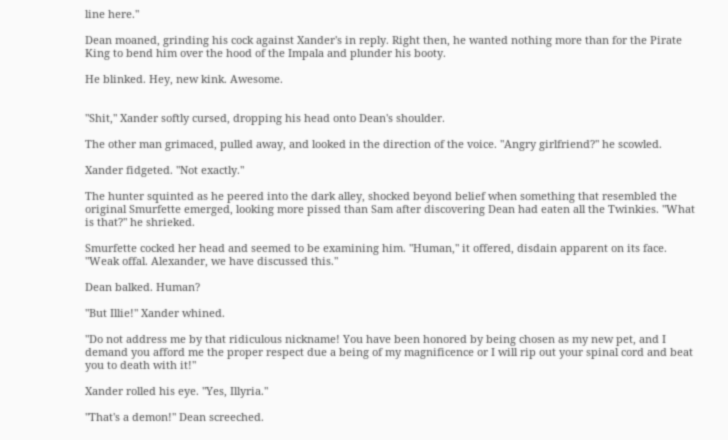line here."

Dean moaned, grinding his cock against Xander's in reply. Right then, he wanted nothing more than for the Pirate King to bend him over the hood of the Impala and plunder his booty.

He blinked. Hey, new kink. Awesome.


"Shit," Xander softly cursed, dropping his head onto Dean's shoulder.

The other man grimaced, pulled away, and looked in the direction of the voice. "Angry girlfriend?" he scowled.

Xander fidgeted. "Not exactly."

The hunter squinted as he peered into the dark alley, shocked beyond belief when something that resembled the original Smurfette emerged, looking more pissed than Sam after discovering Dean had eaten all the Twinkies. "What is that?" he shrieked.

Smurfette cocked her head and seemed to be examining him. "Human," it offered, disdain apparent on its face. "Weak offal. Alexander, we have discussed this."

Dean balked. Human?

"But Illie!" Xander whined.

"Do not address me by that ridiculous nickname! You have been honored by being chosen as my new pet, and I demand you afford me the proper respect due a being of my magnificence or I will rip out your spinal cord and beat you to death with it!"

Xander rolled his eye. "Yes, Illyria."

"That's a demon!" Dean screeched.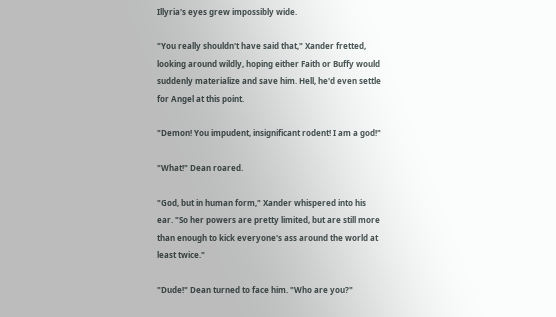Illyria's eyes grew impossibly wide.

"You really shouldn't have said that," Xander fretted, looking around wildly, hoping either Faith or Buffy would suddenly materialize and save him. Hell, he'd even settle for Angel at this point.

"Demon! You impudent, insignificant rodent! I am a god!"

"What!" Dean roared.

"God, but in human form," Xander whispered into his ear. "So her powers are pretty limited, but are still more than enough to kick everyone's ass around the world at least twice."

"Dude!" Dean turned to face him. "Who are you?"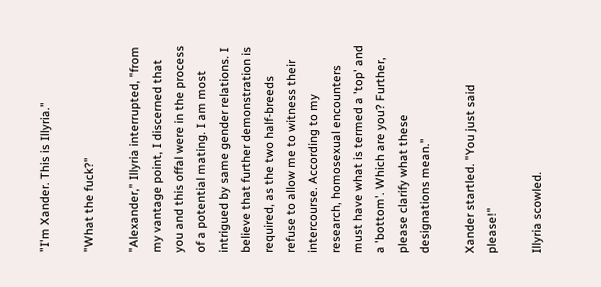"I'm Xander. This is Illyria."

"What the fuck?"

"Alexander," Illyria interrupted, "from my vantage point, I discerned that you and this offal were in the process of a potential mating. I am most intrigued by same gender relations. I believe that further demonstration is required, as the two half-breeds refuse to allow me to witness their intercourse. According to my research, homosexual encounters must have what is termed a 'top' and a 'bottom'. Which are you? Further, please clarify what these designations mean."

Xander startled. "You just said please!"

Illyria scowled.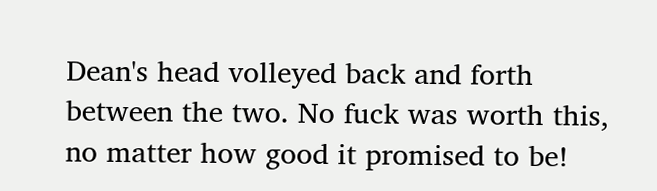Dean's head volleyed back and forth between the two. No fuck was worth this, no matter how good it promised to be!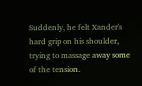Suddenly, he felt Xander's hard grip on his shoulder, trying to massage away some of the tension.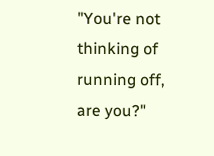"You're not thinking of running off, are you?"